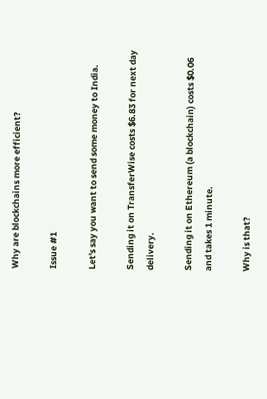Why are blockchains more efficient?

Issue #1

Let's say you want to send some money to India.

Sending it on TransferWise costs $6.83 for next day delivery.

Sending it on Ethereum (a blockchain) costs $0.06 and takes 1 minute.

Why is that?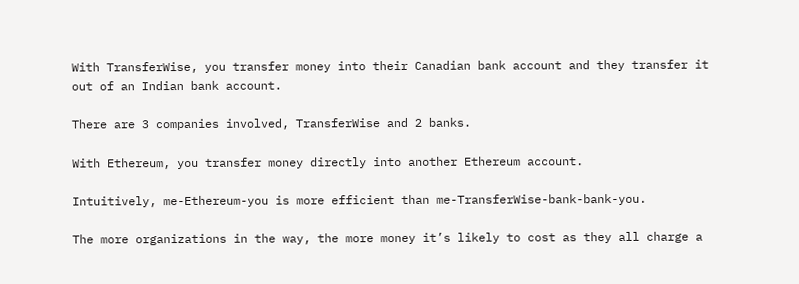With TransferWise, you transfer money into their Canadian bank account and they transfer it out of an Indian bank account.

There are 3 companies involved, TransferWise and 2 banks.

With Ethereum, you transfer money directly into another Ethereum account.

Intuitively, me-Ethereum-you is more efficient than me-TransferWise-bank-bank-you.

The more organizations in the way, the more money it’s likely to cost as they all charge a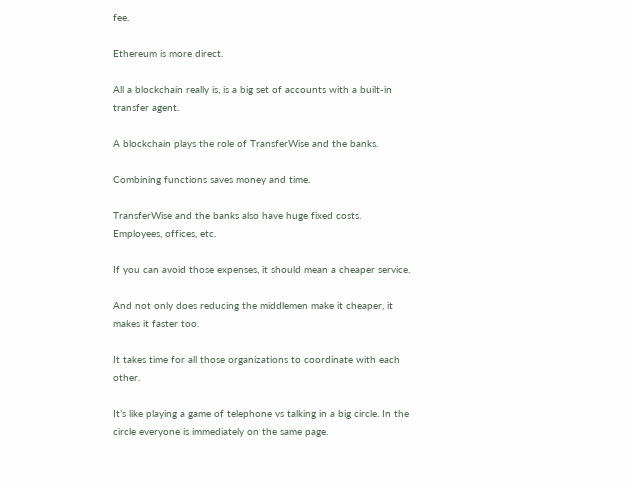fee.

Ethereum is more direct.

All a blockchain really is, is a big set of accounts with a built-in transfer agent.

A blockchain plays the role of TransferWise and the banks.

Combining functions saves money and time.

TransferWise and the banks also have huge fixed costs. Employees, offices, etc.

If you can avoid those expenses, it should mean a cheaper service.

And not only does reducing the middlemen make it cheaper, it makes it faster too.

It takes time for all those organizations to coordinate with each other.

It’s like playing a game of telephone vs talking in a big circle. In the circle everyone is immediately on the same page.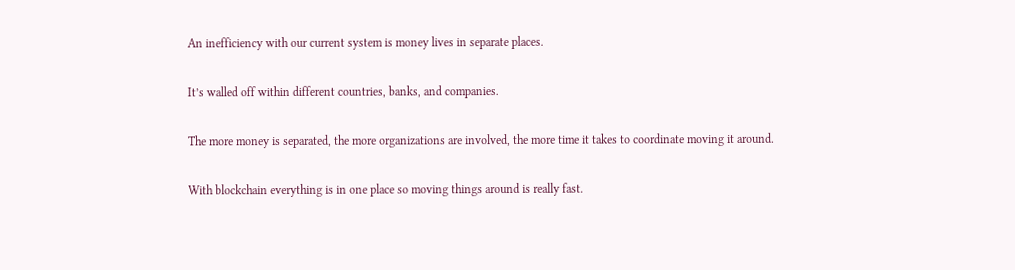An inefficiency with our current system is money lives in separate places.

It’s walled off within different countries, banks, and companies.

The more money is separated, the more organizations are involved, the more time it takes to coordinate moving it around.

With blockchain everything is in one place so moving things around is really fast.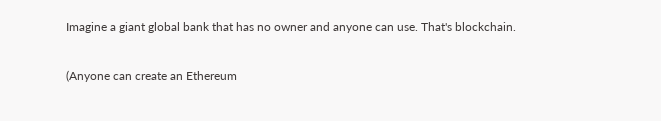Imagine a giant global bank that has no owner and anyone can use. That's blockchain.

(Anyone can create an Ethereum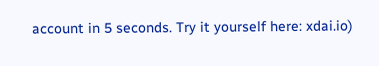account in 5 seconds. Try it yourself here: xdai.io)